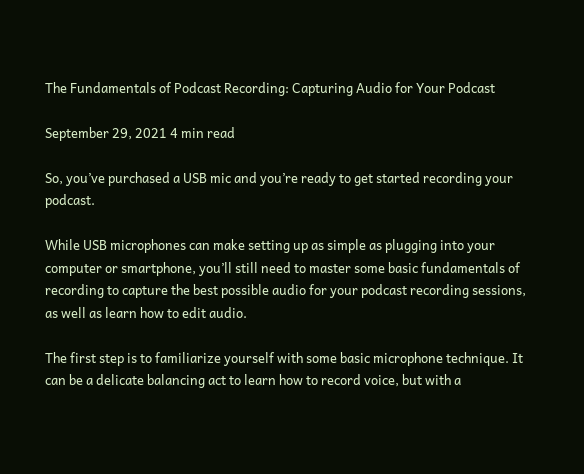The Fundamentals of Podcast Recording: Capturing Audio for Your Podcast

September 29, 2021 4 min read

So, you’ve purchased a USB mic and you’re ready to get started recording your podcast.

While USB microphones can make setting up as simple as plugging into your computer or smartphone, you’ll still need to master some basic fundamentals of recording to capture the best possible audio for your podcast recording sessions, as well as learn how to edit audio.

The first step is to familiarize yourself with some basic microphone technique. It can be a delicate balancing act to learn how to record voice, but with a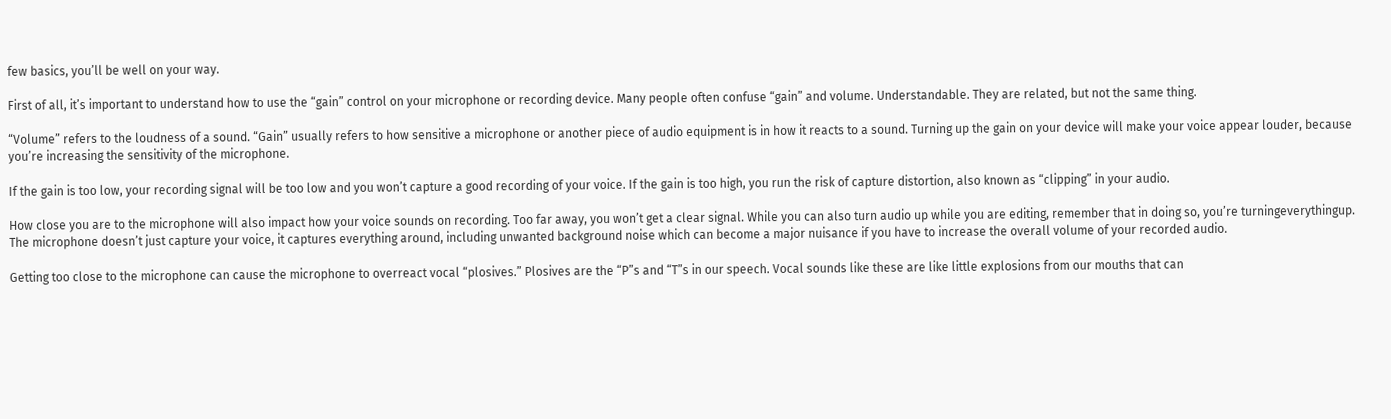few basics, you’ll be well on your way.

First of all, it’s important to understand how to use the “gain” control on your microphone or recording device. Many people often confuse “gain” and volume. Understandable. They are related, but not the same thing.

“Volume” refers to the loudness of a sound. “Gain” usually refers to how sensitive a microphone or another piece of audio equipment is in how it reacts to a sound. Turning up the gain on your device will make your voice appear louder, because you’re increasing the sensitivity of the microphone.

If the gain is too low, your recording signal will be too low and you won’t capture a good recording of your voice. If the gain is too high, you run the risk of capture distortion, also known as “clipping” in your audio.

How close you are to the microphone will also impact how your voice sounds on recording. Too far away, you won’t get a clear signal. While you can also turn audio up while you are editing, remember that in doing so, you’re turningeverythingup. The microphone doesn’t just capture your voice, it captures everything around, including unwanted background noise which can become a major nuisance if you have to increase the overall volume of your recorded audio.

Getting too close to the microphone can cause the microphone to overreact vocal “plosives.” Plosives are the “P”s and “T”s in our speech. Vocal sounds like these are like little explosions from our mouths that can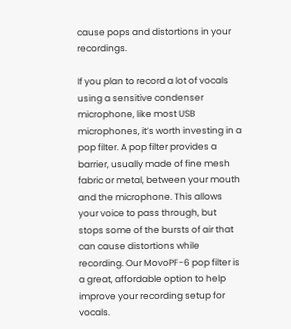cause pops and distortions in your recordings.

If you plan to record a lot of vocals using a sensitive condenser microphone, like most USB microphones, it’s worth investing in a pop filter. A pop filter provides a barrier, usually made of fine mesh fabric or metal, between your mouth and the microphone. This allows your voice to pass through, but stops some of the bursts of air that can cause distortions while recording. Our MovoPF-6 pop filter is a great, affordable option to help improve your recording setup for vocals.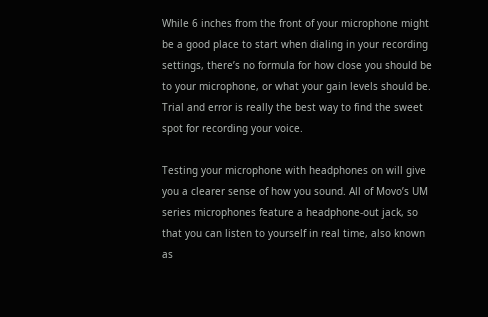While 6 inches from the front of your microphone might be a good place to start when dialing in your recording settings, there’s no formula for how close you should be to your microphone, or what your gain levels should be. Trial and error is really the best way to find the sweet spot for recording your voice.

Testing your microphone with headphones on will give you a clearer sense of how you sound. All of Movo’s UM series microphones feature a headphone-out jack, so that you can listen to yourself in real time, also known as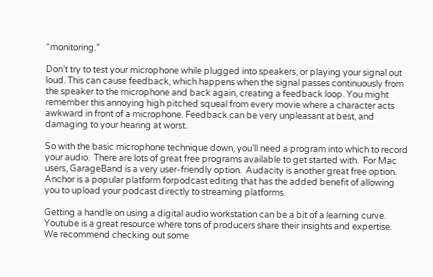“monitoring.”

Don’t try to test your microphone while plugged into speakers, or playing your signal out loud. This can cause feedback, which happens when the signal passes continuously from the speaker to the microphone and back again, creating a feedback loop. You might remember this annoying high pitched squeal from every movie where a character acts awkward in front of a microphone. Feedback can be very unpleasant at best, and damaging to your hearing at worst.

So with the basic microphone technique down, you’ll need a program into which to record your audio.  There are lots of great free programs available to get started with.  For Mac users, GarageBand is a very user-friendly option.  Audacity is another great free option. Anchor is a popular platform forpodcast editing that has the added benefit of allowing you to upload your podcast directly to streaming platforms.

Getting a handle on using a digital audio workstation can be a bit of a learning curve. Youtube is a great resource where tons of producers share their insights and expertise. We recommend checking out some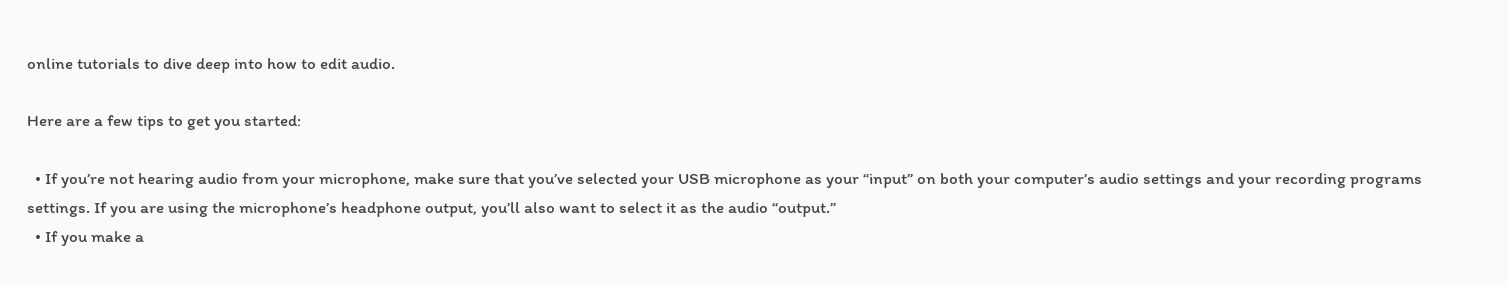online tutorials to dive deep into how to edit audio.

Here are a few tips to get you started:

  • If you’re not hearing audio from your microphone, make sure that you’ve selected your USB microphone as your “input” on both your computer’s audio settings and your recording programs settings. If you are using the microphone’s headphone output, you’ll also want to select it as the audio “output.”
  • If you make a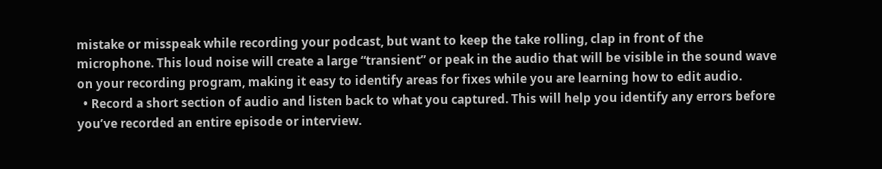mistake or misspeak while recording your podcast, but want to keep the take rolling, clap in front of the microphone. This loud noise will create a large “transient” or peak in the audio that will be visible in the sound wave on your recording program, making it easy to identify areas for fixes while you are learning how to edit audio.
  • Record a short section of audio and listen back to what you captured. This will help you identify any errors before you’ve recorded an entire episode or interview.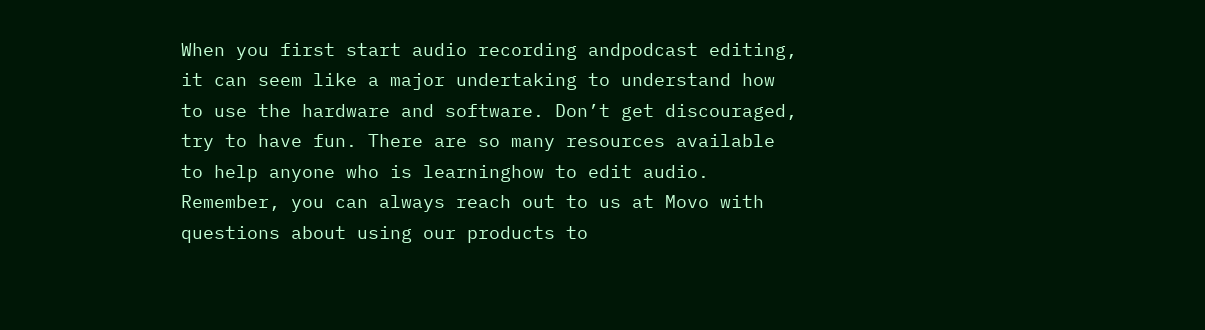When you first start audio recording andpodcast editing, it can seem like a major undertaking to understand how to use the hardware and software. Don’t get discouraged, try to have fun. There are so many resources available to help anyone who is learninghow to edit audio. Remember, you can always reach out to us at Movo with questions about using our products to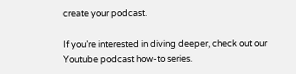create your podcast.

If you’re interested in diving deeper, check out our Youtube podcast how-to series.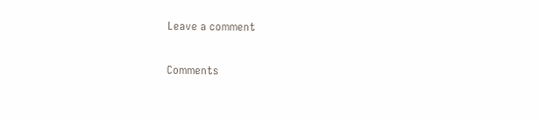Leave a comment

Comments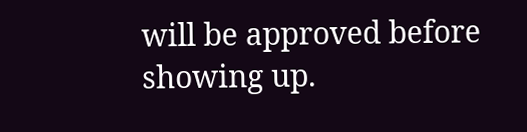will be approved before showing up.